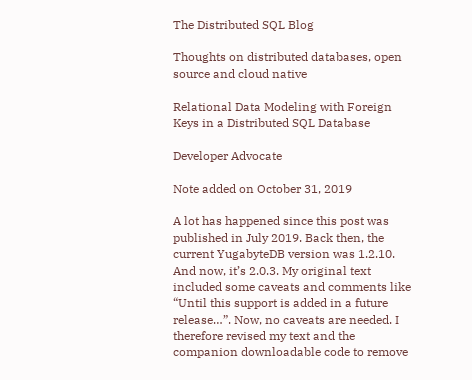The Distributed SQL Blog

Thoughts on distributed databases, open source and cloud native

Relational Data Modeling with Foreign Keys in a Distributed SQL Database

Developer Advocate

Note added on October 31, 2019

A lot has happened since this post was published in July 2019. Back then, the current YugabyteDB version was 1.2.10. And now, it’s 2.0.3. My original text included some caveats and comments like “Until this support is added in a future release…”. Now, no caveats are needed. I therefore revised my text and the companion downloadable code to remove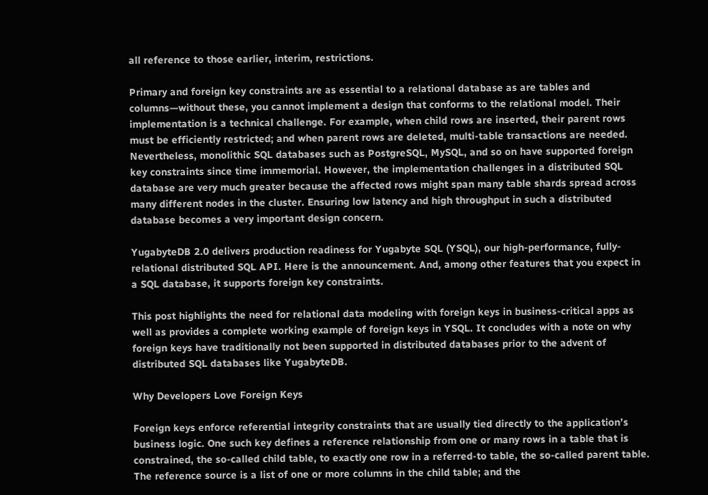all reference to those earlier, interim, restrictions.

Primary and foreign key constraints are as essential to a relational database as are tables and columns—without these, you cannot implement a design that conforms to the relational model. Their implementation is a technical challenge. For example, when child rows are inserted, their parent rows must be efficiently restricted; and when parent rows are deleted, multi-table transactions are needed. Nevertheless, monolithic SQL databases such as PostgreSQL, MySQL, and so on have supported foreign key constraints since time immemorial. However, the implementation challenges in a distributed SQL database are very much greater because the affected rows might span many table shards spread across many different nodes in the cluster. Ensuring low latency and high throughput in such a distributed database becomes a very important design concern.

YugabyteDB 2.0 delivers production readiness for Yugabyte SQL (YSQL), our high-performance, fully-relational distributed SQL API. Here is the announcement. And, among other features that you expect in a SQL database, it supports foreign key constraints.

This post highlights the need for relational data modeling with foreign keys in business-critical apps as well as provides a complete working example of foreign keys in YSQL. It concludes with a note on why foreign keys have traditionally not been supported in distributed databases prior to the advent of distributed SQL databases like YugabyteDB.

Why Developers Love Foreign Keys

Foreign keys enforce referential integrity constraints that are usually tied directly to the application’s business logic. One such key defines a reference relationship from one or many rows in a table that is constrained, the so-called child table, to exactly one row in a referred-to table, the so-called parent table. The reference source is a list of one or more columns in the child table; and the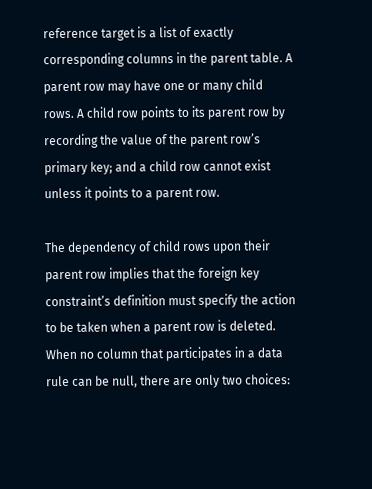reference target is a list of exactly corresponding columns in the parent table. A parent row may have one or many child rows. A child row points to its parent row by recording the value of the parent row’s primary key; and a child row cannot exist unless it points to a parent row.

The dependency of child rows upon their parent row implies that the foreign key constraint’s definition must specify the action to be taken when a parent row is deleted. When no column that participates in a data rule can be null, there are only two choices: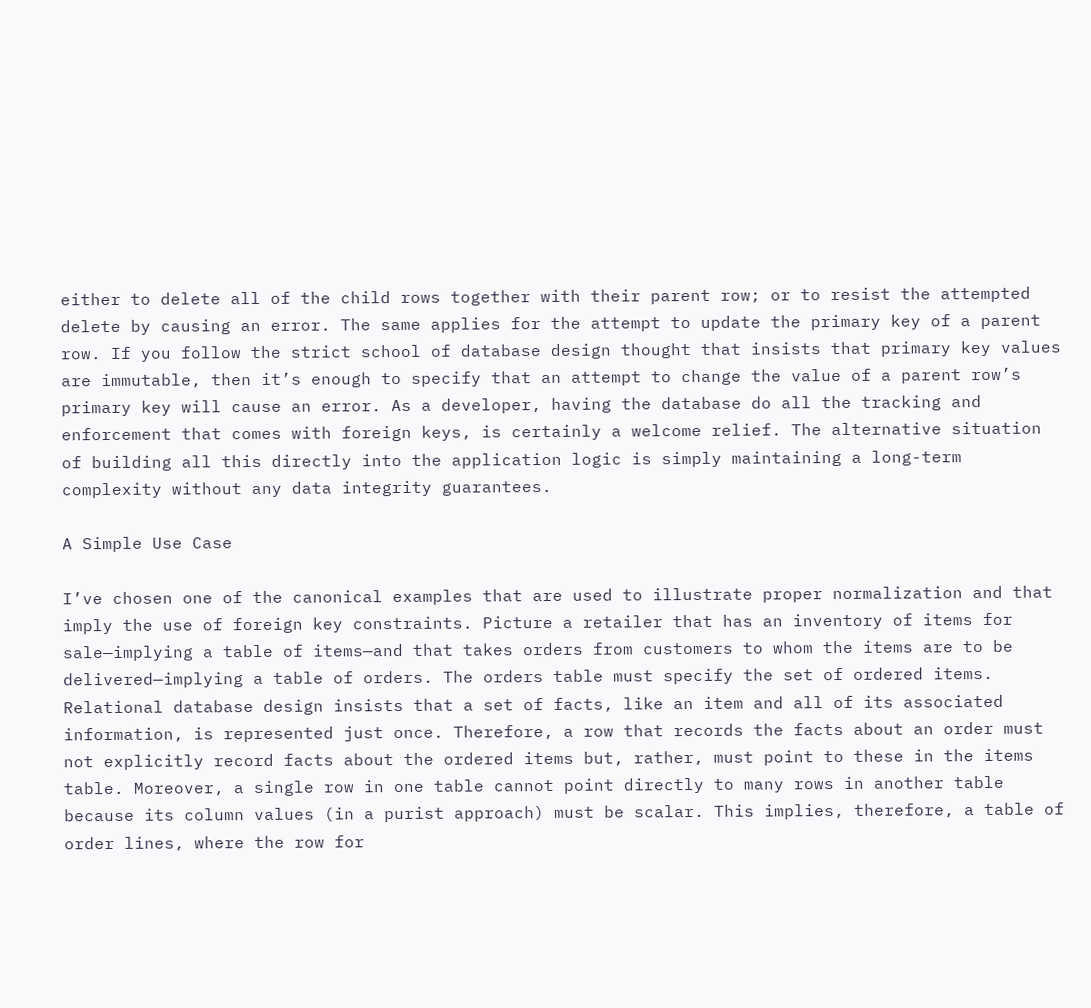either to delete all of the child rows together with their parent row; or to resist the attempted delete by causing an error. The same applies for the attempt to update the primary key of a parent row. If you follow the strict school of database design thought that insists that primary key values are immutable, then it’s enough to specify that an attempt to change the value of a parent row’s primary key will cause an error. As a developer, having the database do all the tracking and enforcement that comes with foreign keys, is certainly a welcome relief. The alternative situation of building all this directly into the application logic is simply maintaining a long-term complexity without any data integrity guarantees.

A Simple Use Case

I’ve chosen one of the canonical examples that are used to illustrate proper normalization and that imply the use of foreign key constraints. Picture a retailer that has an inventory of items for sale—implying a table of items—and that takes orders from customers to whom the items are to be delivered—implying a table of orders. The orders table must specify the set of ordered items. Relational database design insists that a set of facts, like an item and all of its associated information, is represented just once. Therefore, a row that records the facts about an order must not explicitly record facts about the ordered items but, rather, must point to these in the items table. Moreover, a single row in one table cannot point directly to many rows in another table because its column values (in a purist approach) must be scalar. This implies, therefore, a table of order lines, where the row for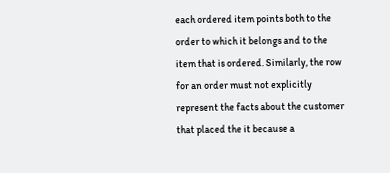each ordered item points both to the order to which it belongs and to the item that is ordered. Similarly, the row for an order must not explicitly represent the facts about the customer that placed the it because a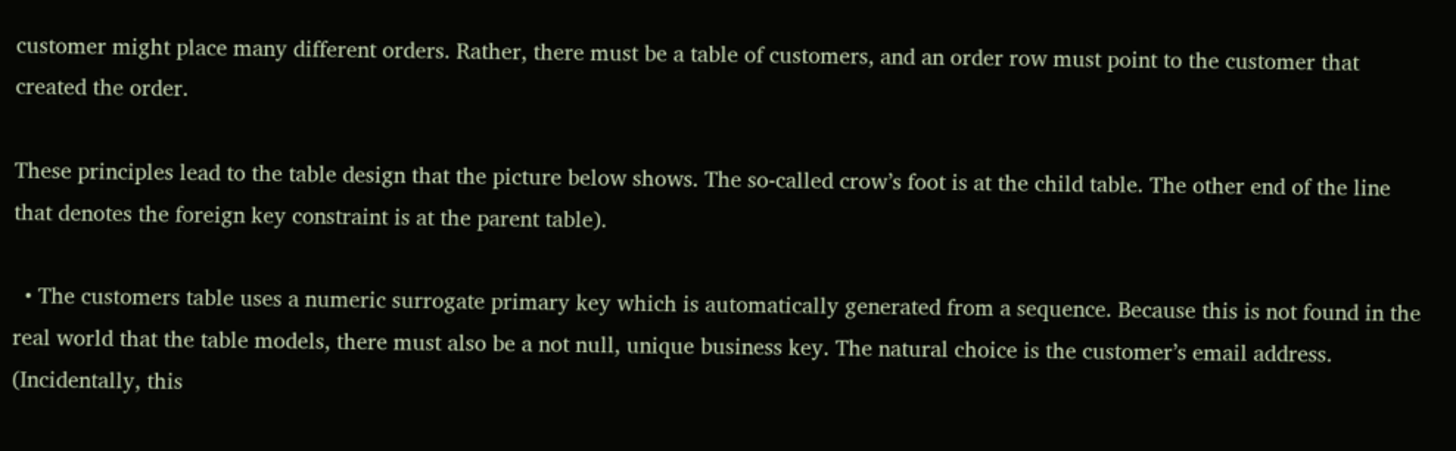customer might place many different orders. Rather, there must be a table of customers, and an order row must point to the customer that created the order.

These principles lead to the table design that the picture below shows. The so-called crow’s foot is at the child table. The other end of the line that denotes the foreign key constraint is at the parent table).

  • The customers table uses a numeric surrogate primary key which is automatically generated from a sequence. Because this is not found in the real world that the table models, there must also be a not null, unique business key. The natural choice is the customer’s email address. (Incidentally, this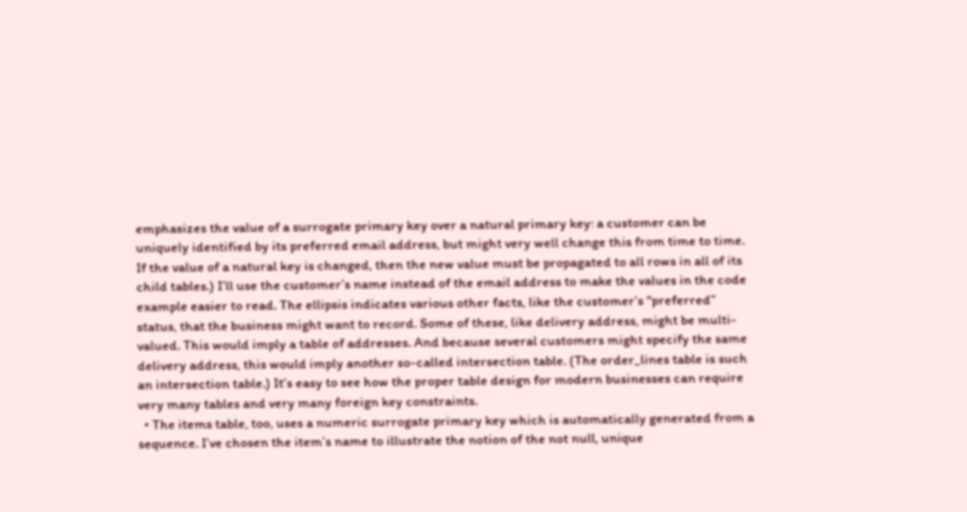emphasizes the value of a surrogate primary key over a natural primary key: a customer can be uniquely identified by its preferred email address, but might very well change this from time to time. If the value of a natural key is changed, then the new value must be propagated to all rows in all of its child tables.) I’ll use the customer’s name instead of the email address to make the values in the code example easier to read. The ellipsis indicates various other facts, like the customer’s “preferred” status, that the business might want to record. Some of these, like delivery address, might be multi-valued. This would imply a table of addresses. And because several customers might specify the same delivery address, this would imply another so-called intersection table. (The order_lines table is such an intersection table.) It’s easy to see how the proper table design for modern businesses can require very many tables and very many foreign key constraints.
  • The items table, too, uses a numeric surrogate primary key which is automatically generated from a sequence. I’ve chosen the item’s name to illustrate the notion of the not null, unique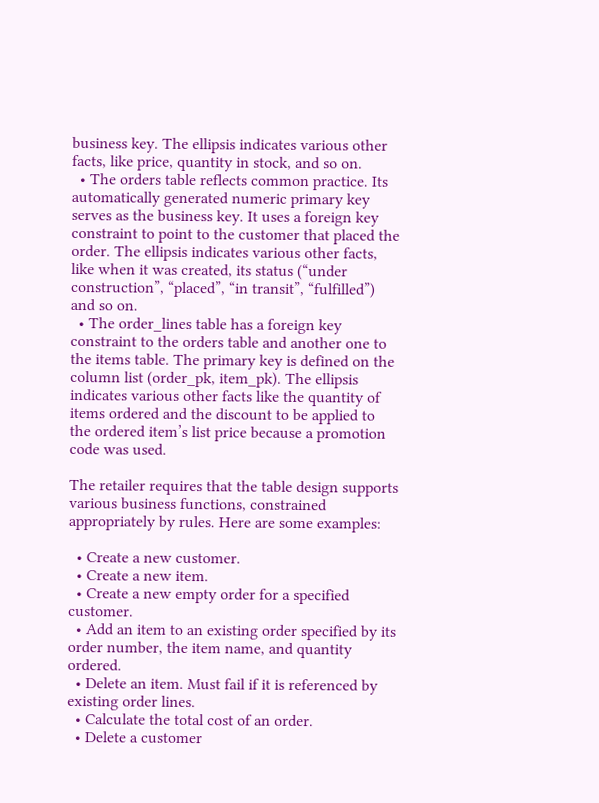business key. The ellipsis indicates various other facts, like price, quantity in stock, and so on.
  • The orders table reflects common practice. Its automatically generated numeric primary key serves as the business key. It uses a foreign key constraint to point to the customer that placed the order. The ellipsis indicates various other facts, like when it was created, its status (“under construction”, “placed”, “in transit”, “fulfilled”) and so on.
  • The order_lines table has a foreign key constraint to the orders table and another one to the items table. The primary key is defined on the column list (order_pk, item_pk). The ellipsis indicates various other facts like the quantity of items ordered and the discount to be applied to the ordered item’s list price because a promotion code was used.

The retailer requires that the table design supports various business functions, constrained appropriately by rules. Here are some examples:

  • Create a new customer.
  • Create a new item.
  • Create a new empty order for a specified customer.
  • Add an item to an existing order specified by its order number, the item name, and quantity ordered.
  • Delete an item. Must fail if it is referenced by existing order lines.
  • Calculate the total cost of an order.
  • Delete a customer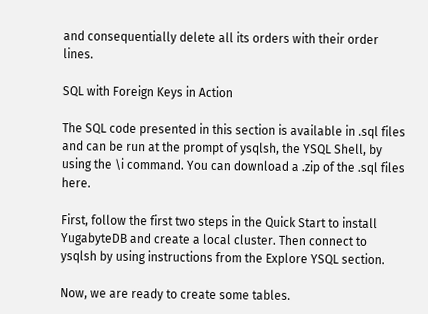and consequentially delete all its orders with their order lines.

SQL with Foreign Keys in Action

The SQL code presented in this section is available in .sql files and can be run at the prompt of ysqlsh, the YSQL Shell, by using the \i command. You can download a .zip of the .sql files here.

First, follow the first two steps in the Quick Start to install YugabyteDB and create a local cluster. Then connect to ysqlsh by using instructions from the Explore YSQL section.

Now, we are ready to create some tables.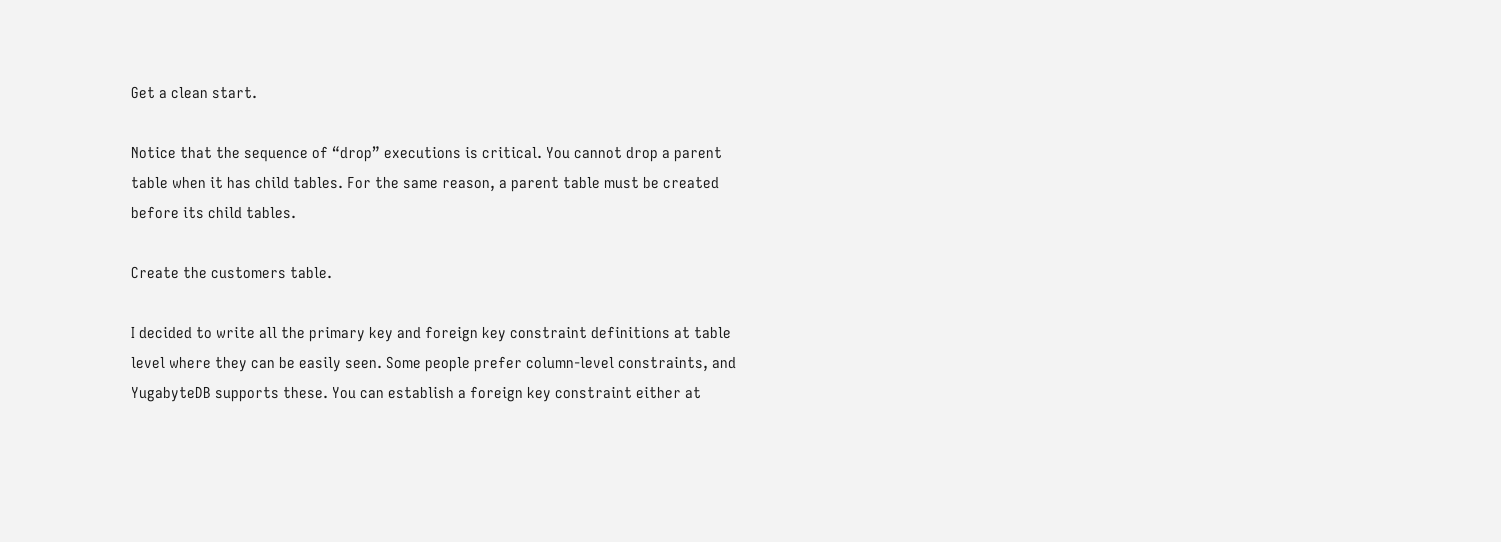Get a clean start.

Notice that the sequence of “drop” executions is critical. You cannot drop a parent table when it has child tables. For the same reason, a parent table must be created before its child tables.

Create the customers table.

I decided to write all the primary key and foreign key constraint definitions at table level where they can be easily seen. Some people prefer column-level constraints, and YugabyteDB supports these. You can establish a foreign key constraint either at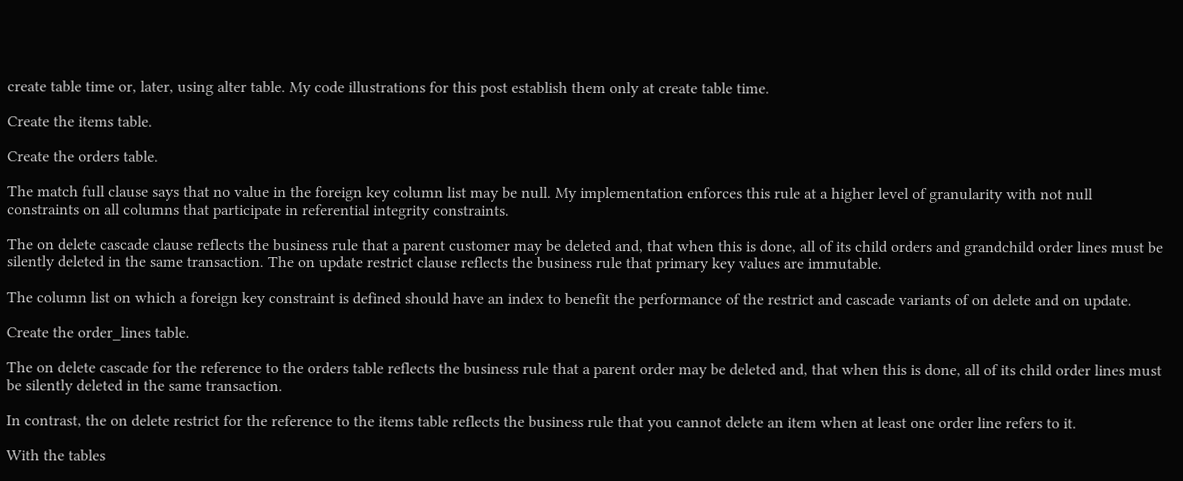create table time or, later, using alter table. My code illustrations for this post establish them only at create table time.

Create the items table.

Create the orders table.

The match full clause says that no value in the foreign key column list may be null. My implementation enforces this rule at a higher level of granularity with not null constraints on all columns that participate in referential integrity constraints.

The on delete cascade clause reflects the business rule that a parent customer may be deleted and, that when this is done, all of its child orders and grandchild order lines must be silently deleted in the same transaction. The on update restrict clause reflects the business rule that primary key values are immutable.

The column list on which a foreign key constraint is defined should have an index to benefit the performance of the restrict and cascade variants of on delete and on update.

Create the order_lines table.

The on delete cascade for the reference to the orders table reflects the business rule that a parent order may be deleted and, that when this is done, all of its child order lines must be silently deleted in the same transaction.

In contrast, the on delete restrict for the reference to the items table reflects the business rule that you cannot delete an item when at least one order line refers to it.

With the tables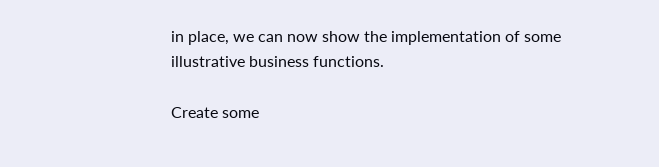in place, we can now show the implementation of some illustrative business functions.

Create some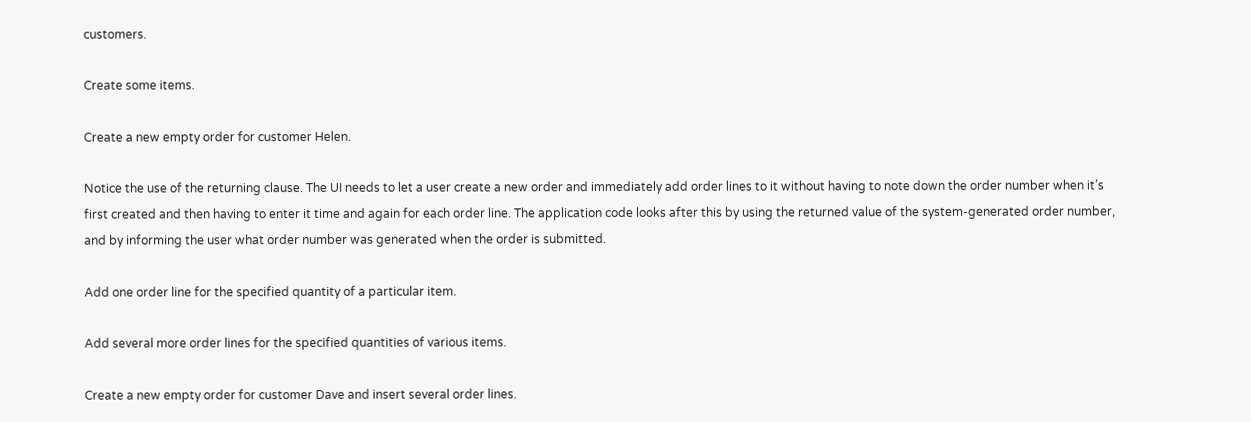customers.

Create some items.

Create a new empty order for customer Helen.

Notice the use of the returning clause. The UI needs to let a user create a new order and immediately add order lines to it without having to note down the order number when it’s first created and then having to enter it time and again for each order line. The application code looks after this by using the returned value of the system-generated order number, and by informing the user what order number was generated when the order is submitted.

Add one order line for the specified quantity of a particular item.

Add several more order lines for the specified quantities of various items.

Create a new empty order for customer Dave and insert several order lines.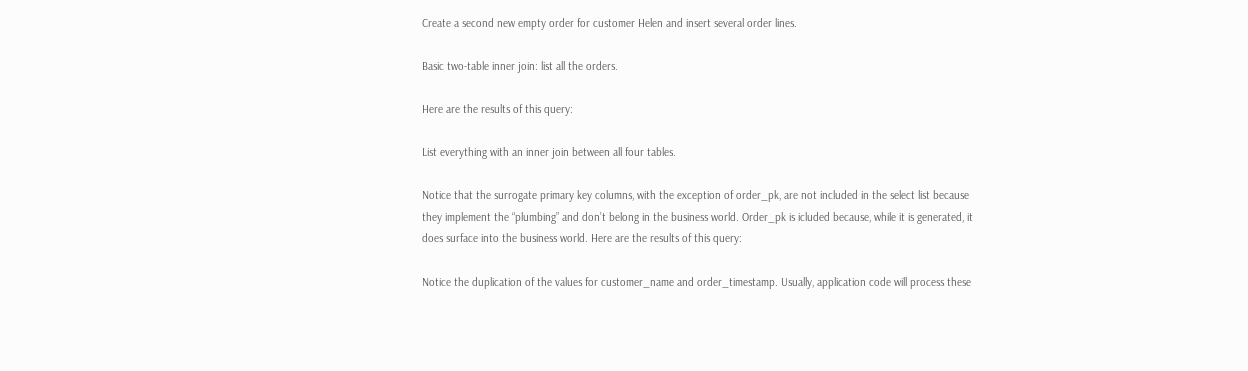Create a second new empty order for customer Helen and insert several order lines.

Basic two-table inner join: list all the orders.

Here are the results of this query:

List everything with an inner join between all four tables.

Notice that the surrogate primary key columns, with the exception of order_pk, are not included in the select list because they implement the “plumbing” and don’t belong in the business world. Order_pk is icluded because, while it is generated, it does surface into the business world. Here are the results of this query:

Notice the duplication of the values for customer_name and order_timestamp. Usually, application code will process these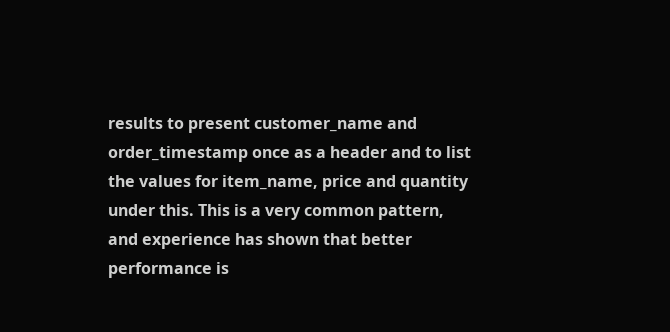results to present customer_name and order_timestamp once as a header and to list the values for item_name, price and quantity under this. This is a very common pattern, and experience has shown that better performance is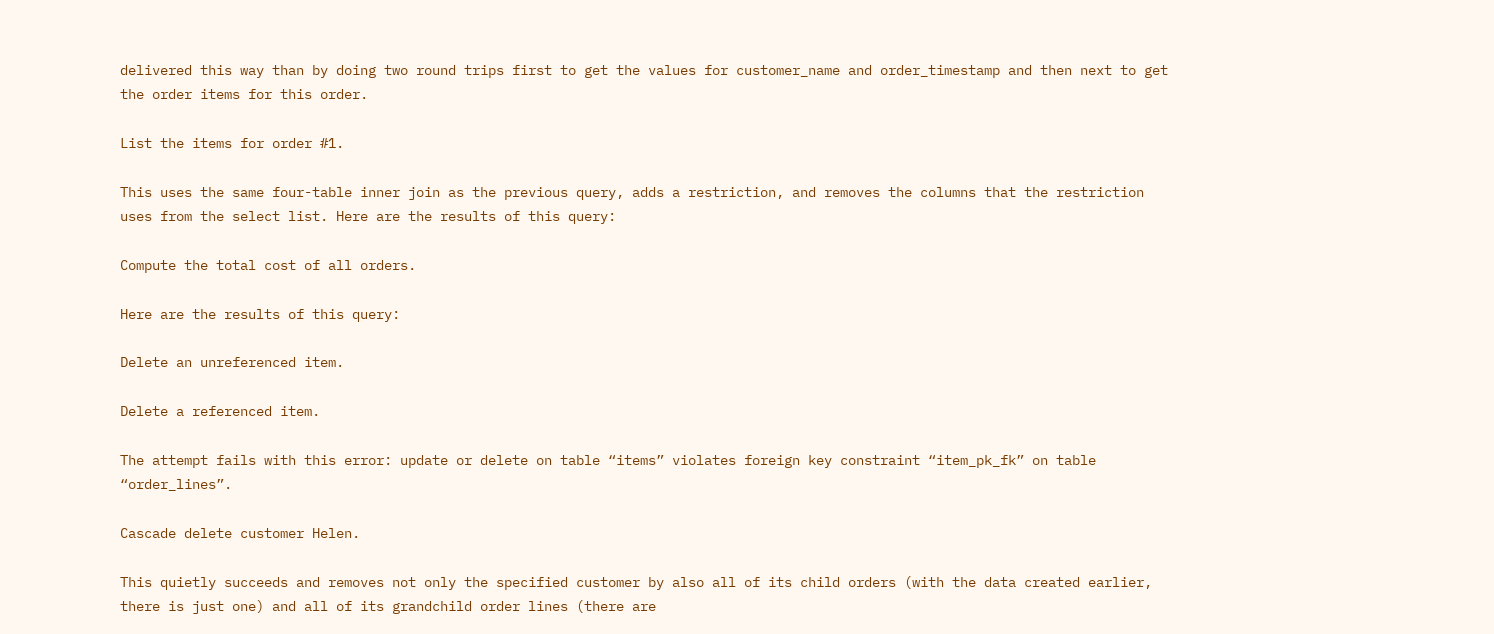delivered this way than by doing two round trips first to get the values for customer_name and order_timestamp and then next to get the order items for this order.

List the items for order #1.

This uses the same four-table inner join as the previous query, adds a restriction, and removes the columns that the restriction uses from the select list. Here are the results of this query:

Compute the total cost of all orders.

Here are the results of this query:

Delete an unreferenced item.

Delete a referenced item.

The attempt fails with this error: update or delete on table “items” violates foreign key constraint “item_pk_fk” on table “order_lines”.

Cascade delete customer Helen.

This quietly succeeds and removes not only the specified customer by also all of its child orders (with the data created earlier, there is just one) and all of its grandchild order lines (there are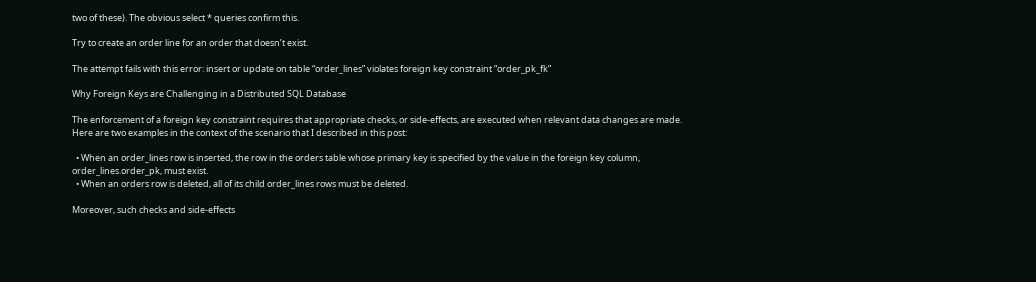two of these). The obvious select * queries confirm this.

Try to create an order line for an order that doesn’t exist.

The attempt fails with this error: insert or update on table “order_lines” violates foreign key constraint “order_pk_fk”

Why Foreign Keys are Challenging in a Distributed SQL Database

The enforcement of a foreign key constraint requires that appropriate checks, or side-effects, are executed when relevant data changes are made. Here are two examples in the context of the scenario that I described in this post:

  • When an order_lines row is inserted, the row in the orders table whose primary key is specified by the value in the foreign key column, order_lines.order_pk, must exist.
  • When an orders row is deleted, all of its child order_lines rows must be deleted.

Moreover, such checks and side-effects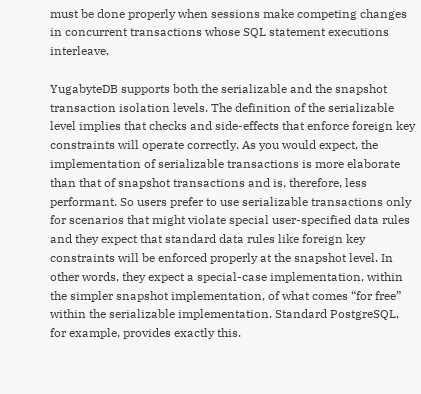must be done properly when sessions make competing changes in concurrent transactions whose SQL statement executions interleave.

YugabyteDB supports both the serializable and the snapshot transaction isolation levels. The definition of the serializable level implies that checks and side-effects that enforce foreign key constraints will operate correctly. As you would expect, the implementation of serializable transactions is more elaborate than that of snapshot transactions and is, therefore, less performant. So users prefer to use serializable transactions only for scenarios that might violate special user-specified data rules and they expect that standard data rules like foreign key constraints will be enforced properly at the snapshot level. In other words, they expect a special-case implementation, within the simpler snapshot implementation, of what comes “for free” within the serializable implementation. Standard PostgreSQL, for example, provides exactly this.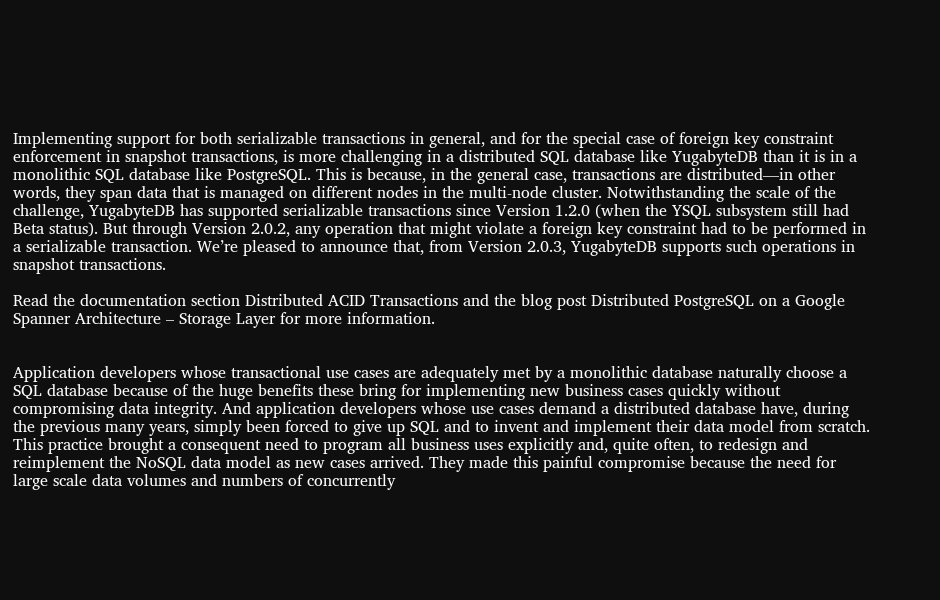Implementing support for both serializable transactions in general, and for the special case of foreign key constraint enforcement in snapshot transactions, is more challenging in a distributed SQL database like YugabyteDB than it is in a monolithic SQL database like PostgreSQL. This is because, in the general case, transactions are distributed—in other words, they span data that is managed on different nodes in the multi-node cluster. Notwithstanding the scale of the challenge, YugabyteDB has supported serializable transactions since Version 1.2.0 (when the YSQL subsystem still had Beta status). But through Version 2.0.2, any operation that might violate a foreign key constraint had to be performed in a serializable transaction. We’re pleased to announce that, from Version 2.0.3, YugabyteDB supports such operations in snapshot transactions.

Read the documentation section Distributed ACID Transactions and the blog post Distributed PostgreSQL on a Google Spanner Architecture – Storage Layer for more information.


Application developers whose transactional use cases are adequately met by a monolithic database naturally choose a SQL database because of the huge benefits these bring for implementing new business cases quickly without compromising data integrity. And application developers whose use cases demand a distributed database have, during the previous many years, simply been forced to give up SQL and to invent and implement their data model from scratch. This practice brought a consequent need to program all business uses explicitly and, quite often, to redesign and reimplement the NoSQL data model as new cases arrived. They made this painful compromise because the need for large scale data volumes and numbers of concurrently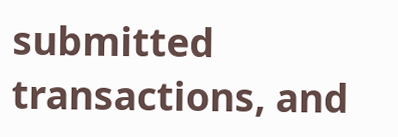submitted transactions, and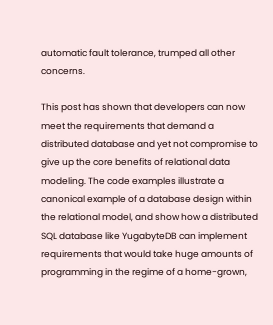automatic fault tolerance, trumped all other concerns.

This post has shown that developers can now meet the requirements that demand a distributed database and yet not compromise to give up the core benefits of relational data modeling. The code examples illustrate a canonical example of a database design within the relational model, and show how a distributed SQL database like YugabyteDB can implement requirements that would take huge amounts of programming in the regime of a home-grown,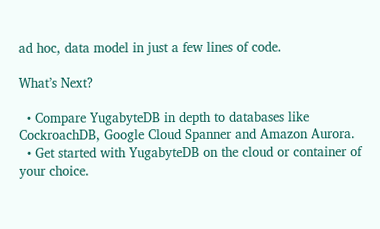ad hoc, data model in just a few lines of code.

What’s Next?

  • Compare YugabyteDB in depth to databases like CockroachDB, Google Cloud Spanner and Amazon Aurora.
  • Get started with YugabyteDB on the cloud or container of your choice.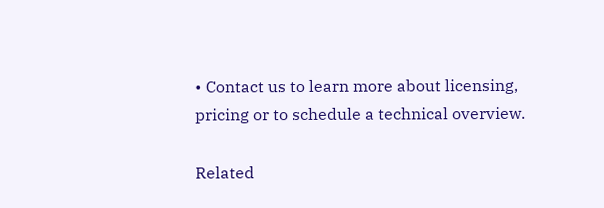• Contact us to learn more about licensing, pricing or to schedule a technical overview.

Related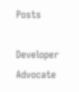Posts

Developer Advocate